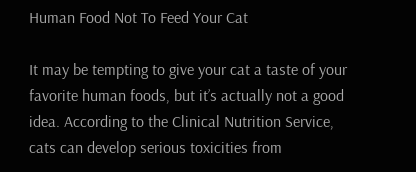Human Food Not To Feed Your Cat

It may be tempting to give your cat a taste of your favorite human foods, but it’s actually not a good idea. According to the Clinical Nutrition Service, cats can develop serious toxicities from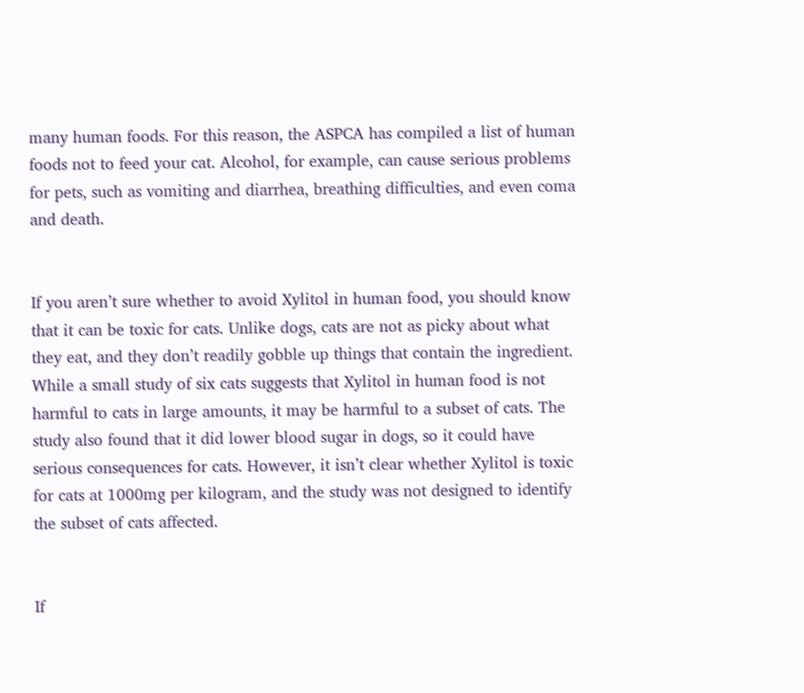many human foods. For this reason, the ASPCA has compiled a list of human foods not to feed your cat. Alcohol, for example, can cause serious problems for pets, such as vomiting and diarrhea, breathing difficulties, and even coma and death.


If you aren’t sure whether to avoid Xylitol in human food, you should know that it can be toxic for cats. Unlike dogs, cats are not as picky about what they eat, and they don’t readily gobble up things that contain the ingredient. While a small study of six cats suggests that Xylitol in human food is not harmful to cats in large amounts, it may be harmful to a subset of cats. The study also found that it did lower blood sugar in dogs, so it could have serious consequences for cats. However, it isn’t clear whether Xylitol is toxic for cats at 1000mg per kilogram, and the study was not designed to identify the subset of cats affected.


If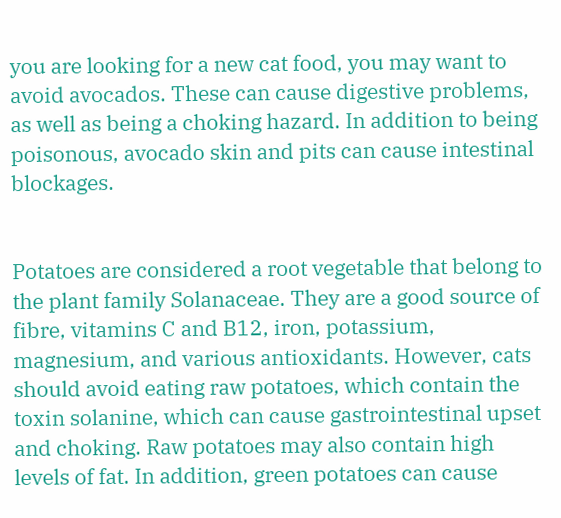you are looking for a new cat food, you may want to avoid avocados. These can cause digestive problems, as well as being a choking hazard. In addition to being poisonous, avocado skin and pits can cause intestinal blockages.


Potatoes are considered a root vegetable that belong to the plant family Solanaceae. They are a good source of fibre, vitamins C and B12, iron, potassium, magnesium, and various antioxidants. However, cats should avoid eating raw potatoes, which contain the toxin solanine, which can cause gastrointestinal upset and choking. Raw potatoes may also contain high levels of fat. In addition, green potatoes can cause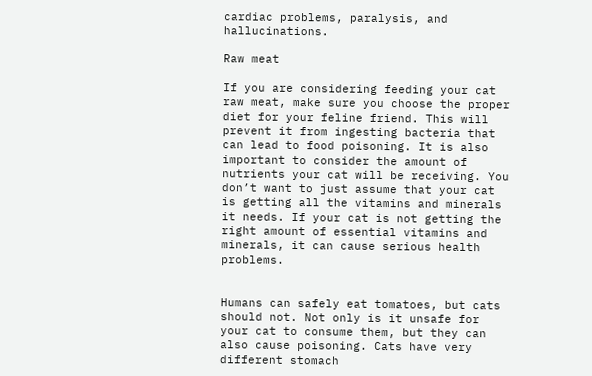cardiac problems, paralysis, and hallucinations.

Raw meat

If you are considering feeding your cat raw meat, make sure you choose the proper diet for your feline friend. This will prevent it from ingesting bacteria that can lead to food poisoning. It is also important to consider the amount of nutrients your cat will be receiving. You don’t want to just assume that your cat is getting all the vitamins and minerals it needs. If your cat is not getting the right amount of essential vitamins and minerals, it can cause serious health problems.


Humans can safely eat tomatoes, but cats should not. Not only is it unsafe for your cat to consume them, but they can also cause poisoning. Cats have very different stomach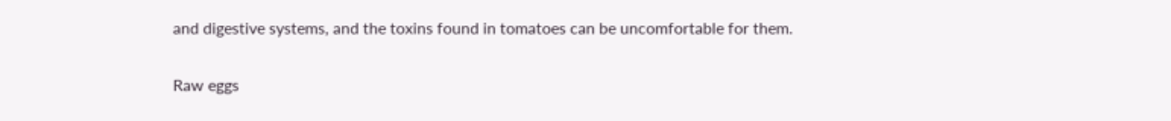and digestive systems, and the toxins found in tomatoes can be uncomfortable for them.

Raw eggs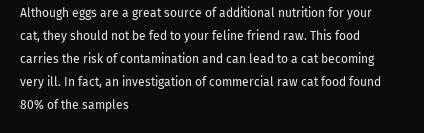Although eggs are a great source of additional nutrition for your cat, they should not be fed to your feline friend raw. This food carries the risk of contamination and can lead to a cat becoming very ill. In fact, an investigation of commercial raw cat food found 80% of the samples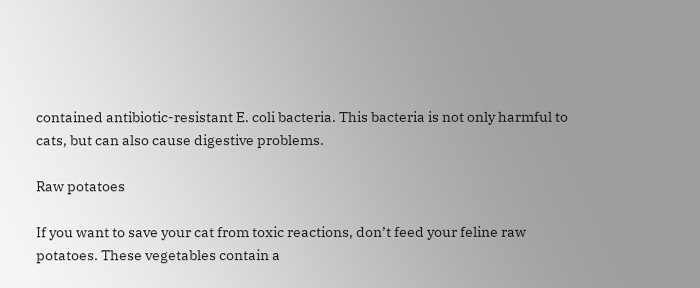contained antibiotic-resistant E. coli bacteria. This bacteria is not only harmful to cats, but can also cause digestive problems.

Raw potatoes

If you want to save your cat from toxic reactions, don’t feed your feline raw potatoes. These vegetables contain a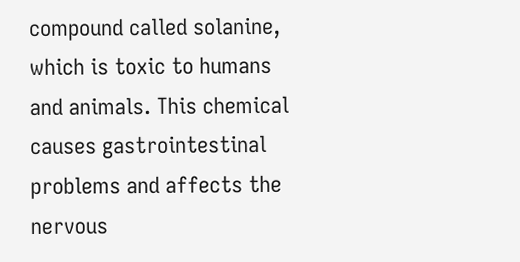compound called solanine, which is toxic to humans and animals. This chemical causes gastrointestinal problems and affects the nervous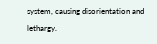system, causing disorientation and lethargy.